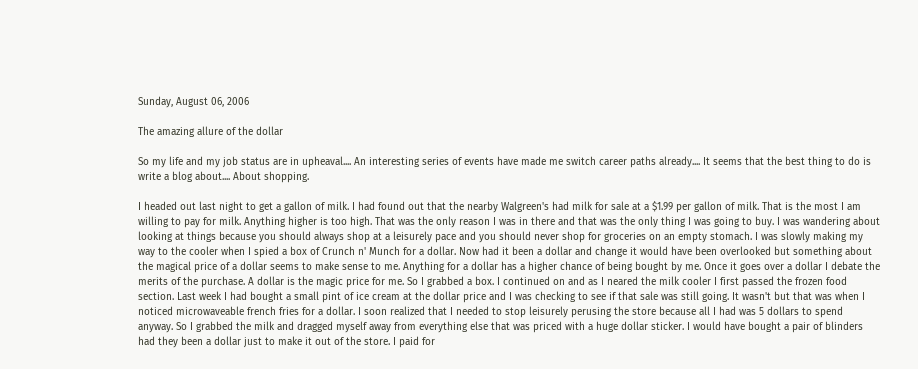Sunday, August 06, 2006

The amazing allure of the dollar

So my life and my job status are in upheaval.... An interesting series of events have made me switch career paths already.... It seems that the best thing to do is write a blog about.... About shopping.

I headed out last night to get a gallon of milk. I had found out that the nearby Walgreen's had milk for sale at a $1.99 per gallon of milk. That is the most I am willing to pay for milk. Anything higher is too high. That was the only reason I was in there and that was the only thing I was going to buy. I was wandering about looking at things because you should always shop at a leisurely pace and you should never shop for groceries on an empty stomach. I was slowly making my way to the cooler when I spied a box of Crunch n' Munch for a dollar. Now had it been a dollar and change it would have been overlooked but something about the magical price of a dollar seems to make sense to me. Anything for a dollar has a higher chance of being bought by me. Once it goes over a dollar I debate the merits of the purchase. A dollar is the magic price for me. So I grabbed a box. I continued on and as I neared the milk cooler I first passed the frozen food section. Last week I had bought a small pint of ice cream at the dollar price and I was checking to see if that sale was still going. It wasn't but that was when I noticed microwaveable french fries for a dollar. I soon realized that I needed to stop leisurely perusing the store because all I had was 5 dollars to spend anyway. So I grabbed the milk and dragged myself away from everything else that was priced with a huge dollar sticker. I would have bought a pair of blinders had they been a dollar just to make it out of the store. I paid for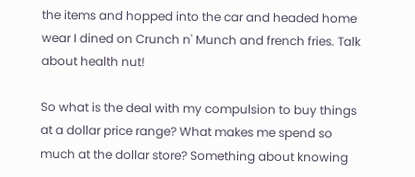the items and hopped into the car and headed home wear I dined on Crunch n' Munch and french fries. Talk about health nut!

So what is the deal with my compulsion to buy things at a dollar price range? What makes me spend so much at the dollar store? Something about knowing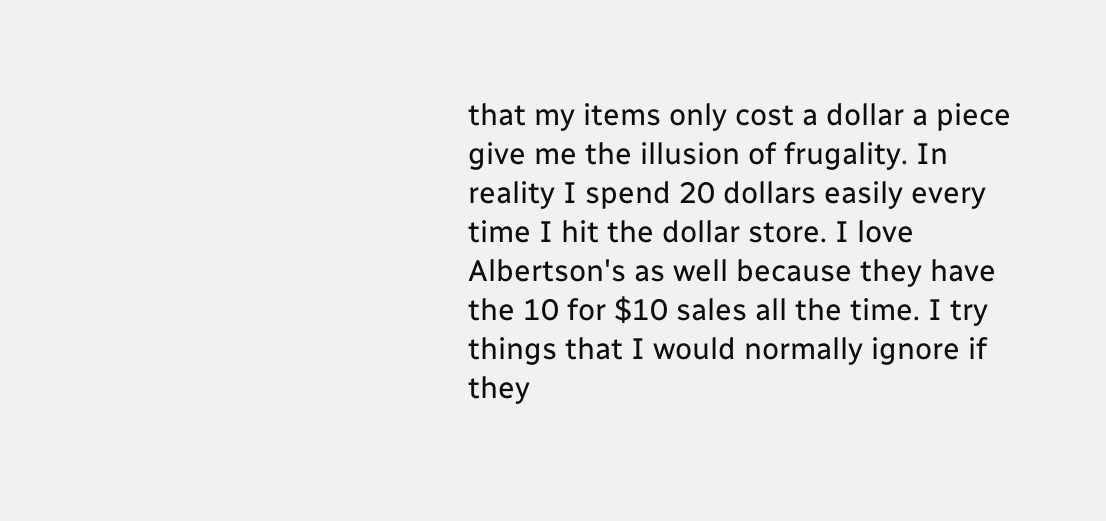that my items only cost a dollar a piece give me the illusion of frugality. In reality I spend 20 dollars easily every time I hit the dollar store. I love Albertson's as well because they have the 10 for $10 sales all the time. I try things that I would normally ignore if they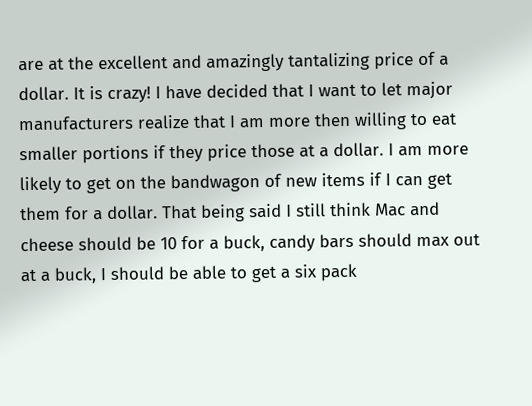are at the excellent and amazingly tantalizing price of a dollar. It is crazy! I have decided that I want to let major manufacturers realize that I am more then willing to eat smaller portions if they price those at a dollar. I am more likely to get on the bandwagon of new items if I can get them for a dollar. That being said I still think Mac and cheese should be 10 for a buck, candy bars should max out at a buck, I should be able to get a six pack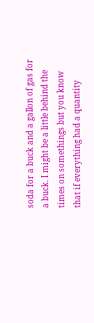soda for a buck and a gallon of gas for a buck. I might be a little behind the times on somethings but you know that if everything had a quantity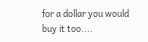for a dollar you would buy it too....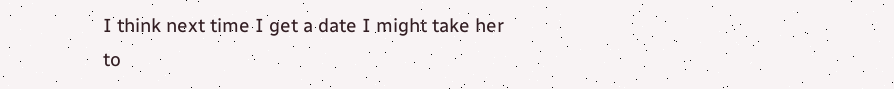I think next time I get a date I might take her to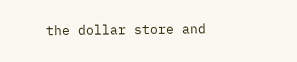the dollar store and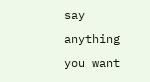say anything you want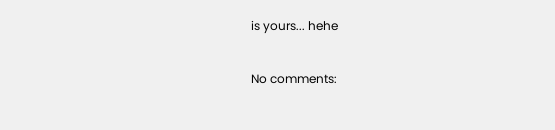is yours... hehe

No comments: